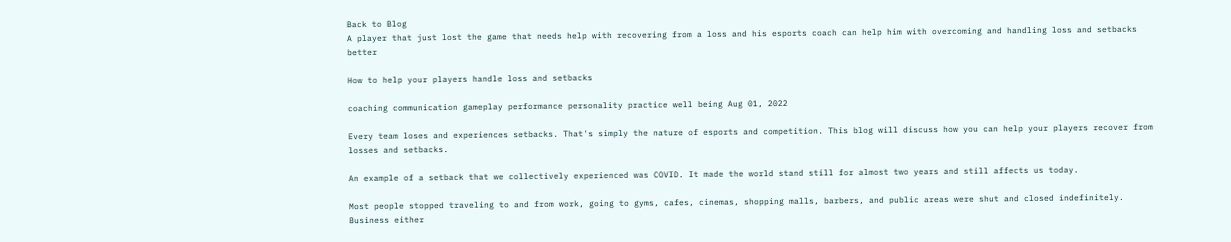Back to Blog
A player that just lost the game that needs help with recovering from a loss and his esports coach can help him with overcoming and handling loss and setbacks better

How to help your players handle loss and setbacks

coaching communication gameplay performance personality practice well being Aug 01, 2022

Every team loses and experiences setbacks. That's simply the nature of esports and competition. This blog will discuss how you can help your players recover from losses and setbacks.

An example of a setback that we collectively experienced was COVID. It made the world stand still for almost two years and still affects us today.

Most people stopped traveling to and from work, going to gyms, cafes, cinemas, shopping malls, barbers, and public areas were shut and closed indefinitely. Business either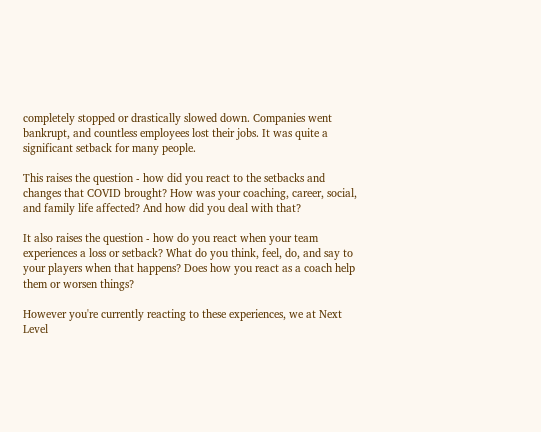completely stopped or drastically slowed down. Companies went bankrupt, and countless employees lost their jobs. It was quite a significant setback for many people.

This raises the question - how did you react to the setbacks and changes that COVID brought? How was your coaching, career, social, and family life affected? And how did you deal with that?

It also raises the question - how do you react when your team experiences a loss or setback? What do you think, feel, do, and say to your players when that happens? Does how you react as a coach help them or worsen things?

However you're currently reacting to these experiences, we at Next Level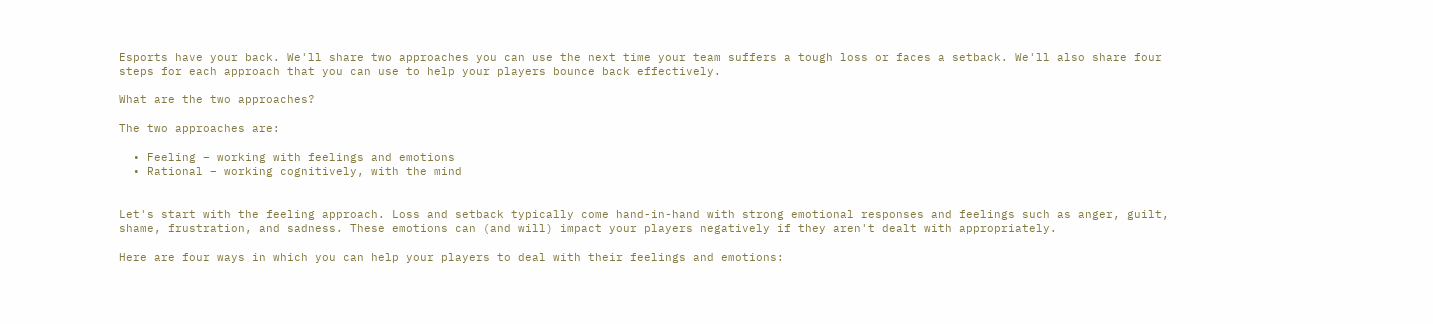Esports have your back. We'll share two approaches you can use the next time your team suffers a tough loss or faces a setback. We'll also share four steps for each approach that you can use to help your players bounce back effectively.

What are the two approaches?

The two approaches are:

  • Feeling – working with feelings and emotions
  • Rational – working cognitively, with the mind


Let's start with the feeling approach. Loss and setback typically come hand-in-hand with strong emotional responses and feelings such as anger, guilt, shame, frustration, and sadness. These emotions can (and will) impact your players negatively if they aren't dealt with appropriately.

Here are four ways in which you can help your players to deal with their feelings and emotions: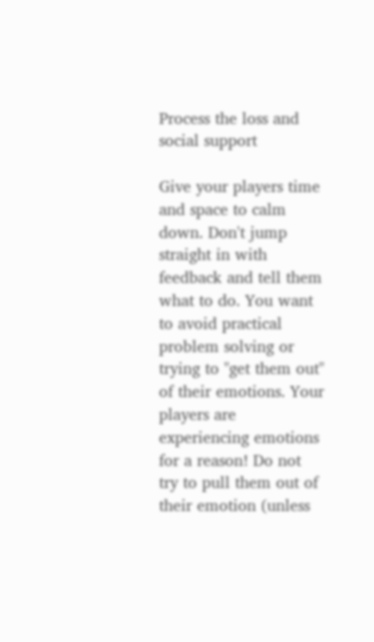Process the loss and social support

Give your players time and space to calm down. Don't jump straight in with feedback and tell them what to do. You want to avoid practical problem solving or trying to "get them out" of their emotions. Your players are experiencing emotions for a reason! Do not try to pull them out of their emotion (unless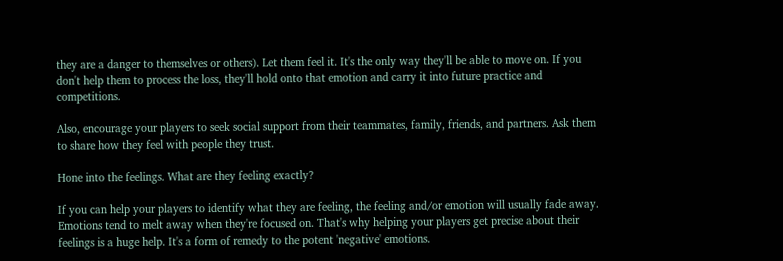they are a danger to themselves or others). Let them feel it. It's the only way they'll be able to move on. If you don't help them to process the loss, they'll hold onto that emotion and carry it into future practice and competitions.

Also, encourage your players to seek social support from their teammates, family, friends, and partners. Ask them to share how they feel with people they trust.

Hone into the feelings. What are they feeling exactly?

If you can help your players to identify what they are feeling, the feeling and/or emotion will usually fade away. Emotions tend to melt away when they're focused on. That's why helping your players get precise about their feelings is a huge help. It's a form of remedy to the potent 'negative' emotions.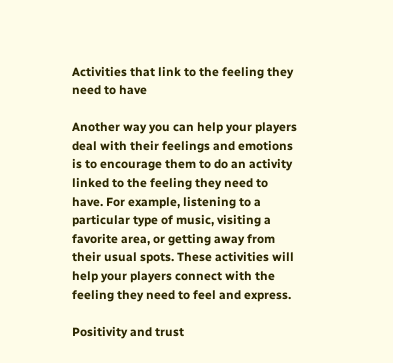Activities that link to the feeling they need to have

Another way you can help your players deal with their feelings and emotions is to encourage them to do an activity linked to the feeling they need to have. For example, listening to a particular type of music, visiting a favorite area, or getting away from their usual spots. These activities will help your players connect with the feeling they need to feel and express.

Positivity and trust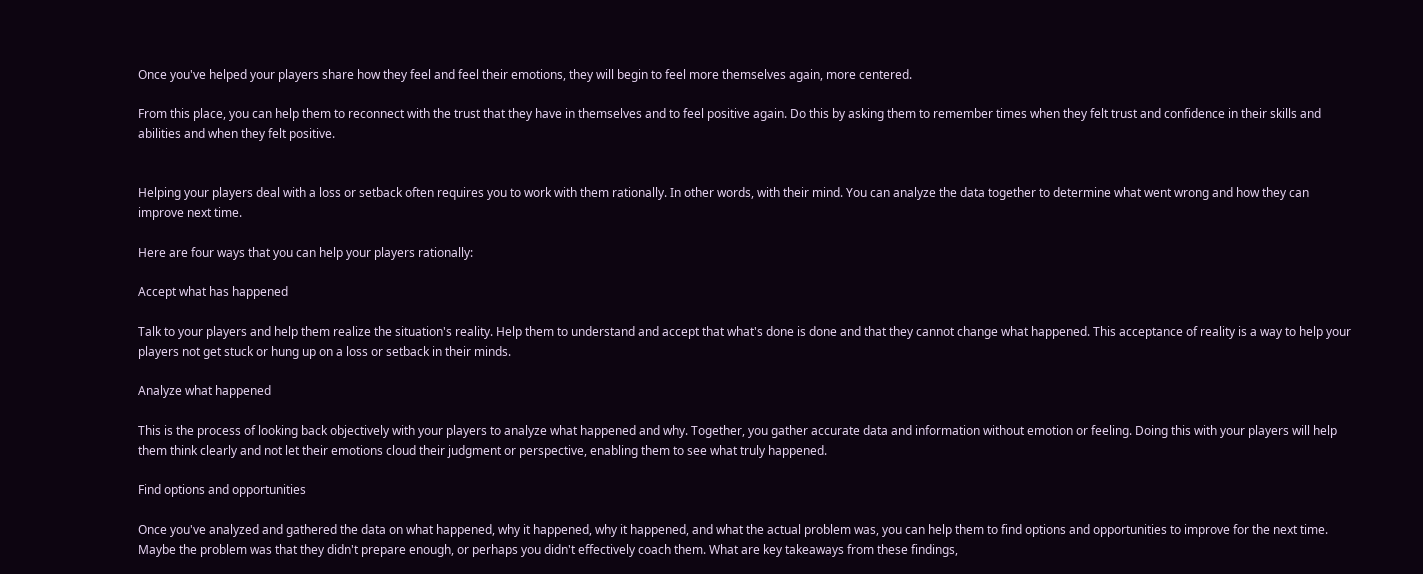Once you've helped your players share how they feel and feel their emotions, they will begin to feel more themselves again, more centered.

From this place, you can help them to reconnect with the trust that they have in themselves and to feel positive again. Do this by asking them to remember times when they felt trust and confidence in their skills and abilities and when they felt positive.


Helping your players deal with a loss or setback often requires you to work with them rationally. In other words, with their mind. You can analyze the data together to determine what went wrong and how they can improve next time.

Here are four ways that you can help your players rationally:

Accept what has happened

Talk to your players and help them realize the situation's reality. Help them to understand and accept that what's done is done and that they cannot change what happened. This acceptance of reality is a way to help your players not get stuck or hung up on a loss or setback in their minds.

Analyze what happened

This is the process of looking back objectively with your players to analyze what happened and why. Together, you gather accurate data and information without emotion or feeling. Doing this with your players will help them think clearly and not let their emotions cloud their judgment or perspective, enabling them to see what truly happened.

Find options and opportunities

Once you've analyzed and gathered the data on what happened, why it happened, why it happened, and what the actual problem was, you can help them to find options and opportunities to improve for the next time. Maybe the problem was that they didn't prepare enough, or perhaps you didn't effectively coach them. What are key takeaways from these findings,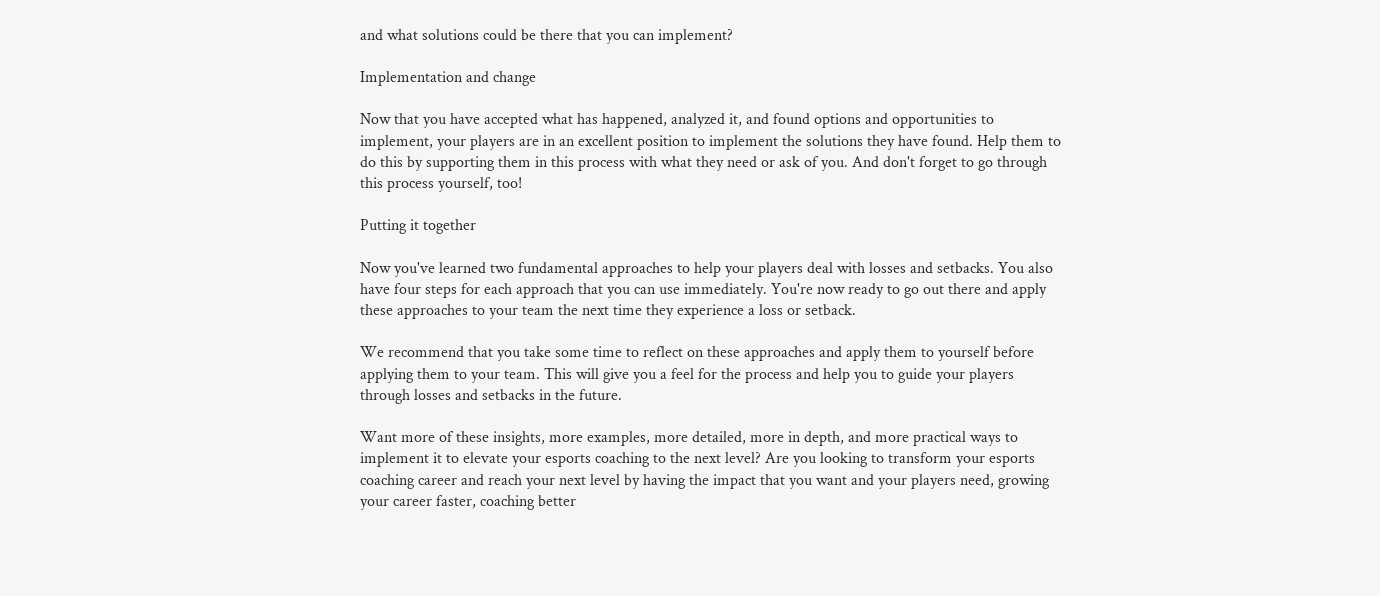and what solutions could be there that you can implement?

Implementation and change

Now that you have accepted what has happened, analyzed it, and found options and opportunities to implement, your players are in an excellent position to implement the solutions they have found. Help them to do this by supporting them in this process with what they need or ask of you. And don't forget to go through this process yourself, too!

Putting it together

Now you've learned two fundamental approaches to help your players deal with losses and setbacks. You also have four steps for each approach that you can use immediately. You're now ready to go out there and apply these approaches to your team the next time they experience a loss or setback.

We recommend that you take some time to reflect on these approaches and apply them to yourself before applying them to your team. This will give you a feel for the process and help you to guide your players through losses and setbacks in the future.

Want more of these insights, more examples, more detailed, more in depth, and more practical ways to implement it to elevate your esports coaching to the next level? Are you looking to transform your esports coaching career and reach your next level by having the impact that you want and your players need, growing your career faster, coaching better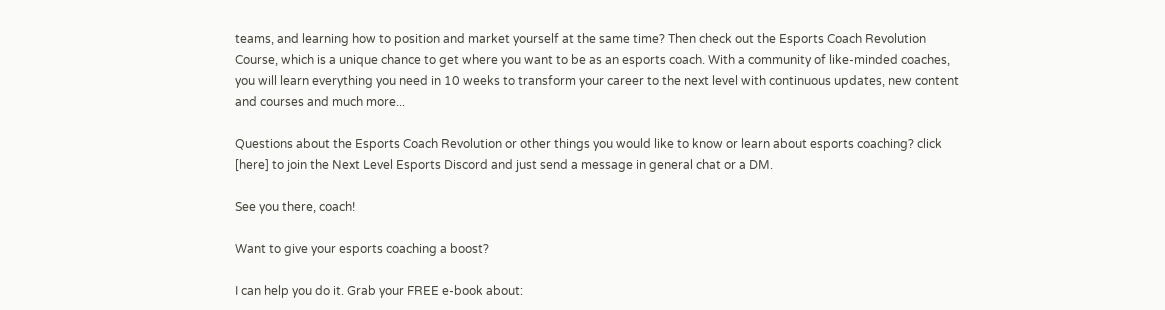teams, and learning how to position and market yourself at the same time? Then check out the Esports Coach Revolution Course, which is a unique chance to get where you want to be as an esports coach. With a community of like-minded coaches, you will learn everything you need in 10 weeks to transform your career to the next level with continuous updates, new content and courses and much more...

Questions about the Esports Coach Revolution or other things you would like to know or learn about esports coaching? click [here] to join the Next Level Esports Discord and just send a message in general chat or a DM.

See you there, coach!

Want to give your esports coaching a boost?

I can help you do it. Grab your FREE e-book about: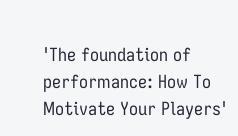'The foundation of performance: How To Motivate Your Players'